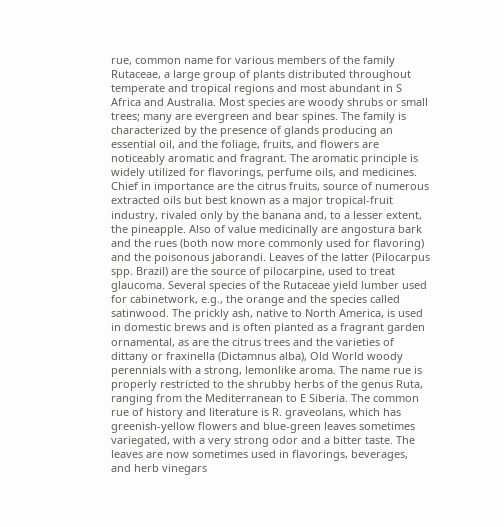rue, common name for various members of the family Rutaceae, a large group of plants distributed throughout temperate and tropical regions and most abundant in S Africa and Australia. Most species are woody shrubs or small trees; many are evergreen and bear spines. The family is characterized by the presence of glands producing an essential oil, and the foliage, fruits, and flowers are noticeably aromatic and fragrant. The aromatic principle is widely utilized for flavorings, perfume oils, and medicines. Chief in importance are the citrus fruits, source of numerous extracted oils but best known as a major tropical-fruit industry, rivaled only by the banana and, to a lesser extent, the pineapple. Also of value medicinally are angostura bark and the rues (both now more commonly used for flavoring) and the poisonous jaborandi. Leaves of the latter (Pilocarpus spp. Brazil) are the source of pilocarpine, used to treat glaucoma. Several species of the Rutaceae yield lumber used for cabinetwork, e.g., the orange and the species called satinwood. The prickly ash, native to North America, is used in domestic brews and is often planted as a fragrant garden ornamental, as are the citrus trees and the varieties of dittany or fraxinella (Dictamnus alba), Old World woody perennials with a strong, lemonlike aroma. The name rue is properly restricted to the shrubby herbs of the genus Ruta, ranging from the Mediterranean to E Siberia. The common rue of history and literature is R. graveolans, which has greenish-yellow flowers and blue-green leaves sometimes variegated, with a very strong odor and a bitter taste. The leaves are now sometimes used in flavorings, beverages, and herb vinegars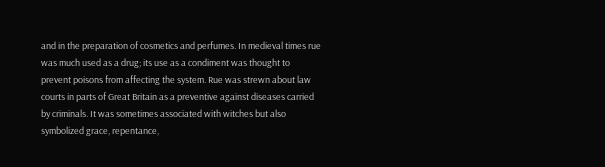and in the preparation of cosmetics and perfumes. In medieval times rue was much used as a drug; its use as a condiment was thought to prevent poisons from affecting the system. Rue was strewn about law courts in parts of Great Britain as a preventive against diseases carried by criminals. It was sometimes associated with witches but also symbolized grace, repentance,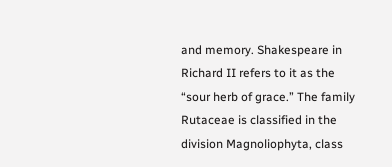and memory. Shakespeare in Richard II refers to it as the “sour herb of grace.” The family Rutaceae is classified in the division Magnoliophyta, class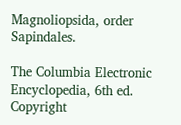Magnoliopsida, order Sapindales.

The Columbia Electronic Encyclopedia, 6th ed. Copyright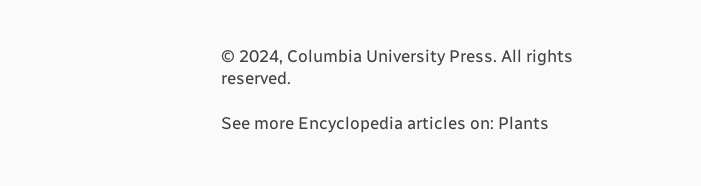© 2024, Columbia University Press. All rights reserved.

See more Encyclopedia articles on: Plants